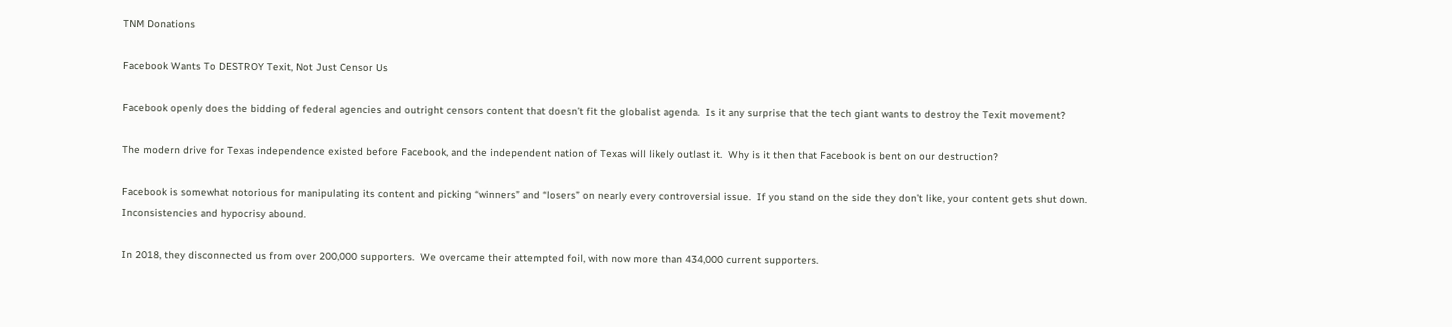TNM Donations

Facebook Wants To DESTROY Texit, Not Just Censor Us

Facebook openly does the bidding of federal agencies and outright censors content that doesn’t fit the globalist agenda.  Is it any surprise that the tech giant wants to destroy the Texit movement?

The modern drive for Texas independence existed before Facebook, and the independent nation of Texas will likely outlast it.  Why is it then that Facebook is bent on our destruction?

Facebook is somewhat notorious for manipulating its content and picking “winners” and “losers” on nearly every controversial issue.  If you stand on the side they don’t like, your content gets shut down.  Inconsistencies and hypocrisy abound.

In 2018, they disconnected us from over 200,000 supporters.  We overcame their attempted foil, with now more than 434,000 current supporters.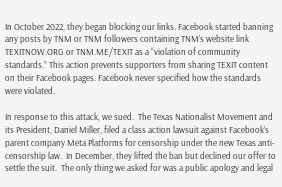In October 2022, they began blocking our links. Facebook started banning any posts by TNM or TNM followers containing TNM’s website link TEXITNOW.ORG or TNM.ME/TEXIT as a “violation of community standards.” This action prevents supporters from sharing TEXIT content on their Facebook pages. Facebook never specified how the standards were violated.

In response to this attack, we sued.  The Texas Nationalist Movement and its President, Daniel Miller, filed a class action lawsuit against Facebook’s parent company Meta Platforms for censorship under the new Texas anti-censorship law.  In December, they lifted the ban but declined our offer to settle the suit.  The only thing we asked for was a public apology and legal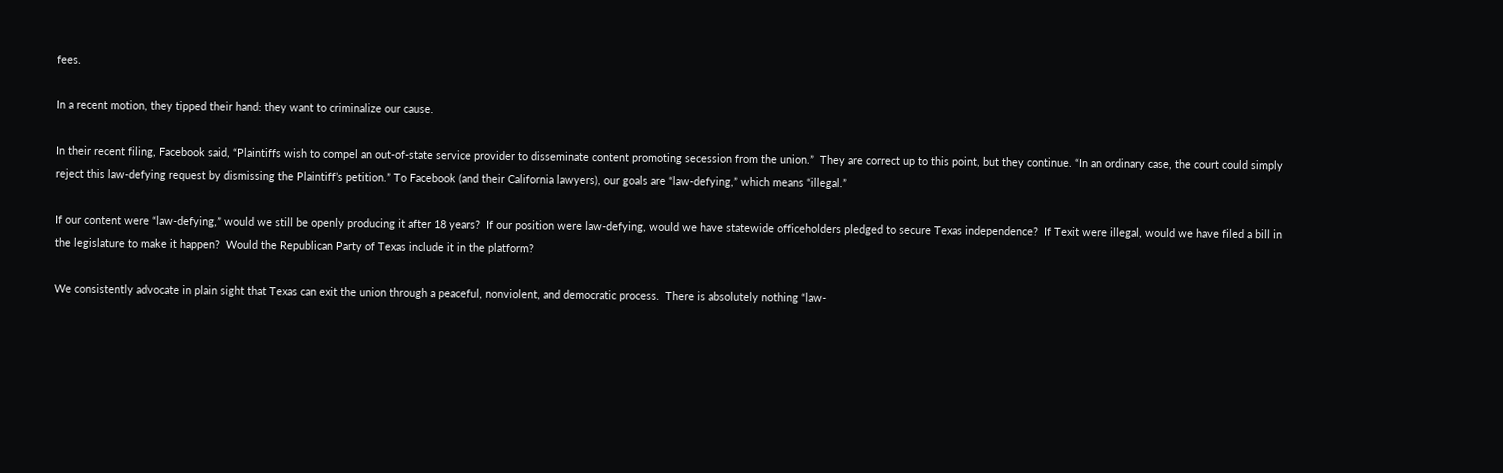fees.

In a recent motion, they tipped their hand: they want to criminalize our cause.

In their recent filing, Facebook said, “Plaintiffs wish to compel an out-of-state service provider to disseminate content promoting secession from the union.”  They are correct up to this point, but they continue. “In an ordinary case, the court could simply reject this law-defying request by dismissing the Plaintiff’s petition.” To Facebook (and their California lawyers), our goals are “law-defying,” which means “illegal.”

If our content were “law-defying,” would we still be openly producing it after 18 years?  If our position were law-defying, would we have statewide officeholders pledged to secure Texas independence?  If Texit were illegal, would we have filed a bill in the legislature to make it happen?  Would the Republican Party of Texas include it in the platform?

We consistently advocate in plain sight that Texas can exit the union through a peaceful, nonviolent, and democratic process.  There is absolutely nothing “law-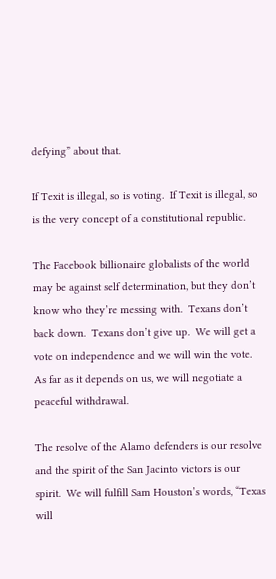defying” about that.

If Texit is illegal, so is voting.  If Texit is illegal, so is the very concept of a constitutional republic.

The Facebook billionaire globalists of the world may be against self determination, but they don’t know who they’re messing with.  Texans don’t back down.  Texans don’t give up.  We will get a vote on independence and we will win the vote.  As far as it depends on us, we will negotiate a peaceful withdrawal.

The resolve of the Alamo defenders is our resolve and the spirit of the San Jacinto victors is our spirit.  We will fulfill Sam Houston’s words, “Texas will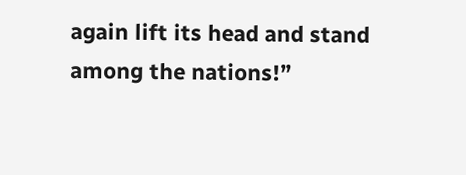again lift its head and stand among the nations!”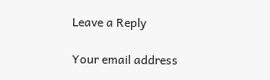Leave a Reply

Your email address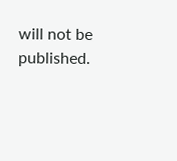will not be published.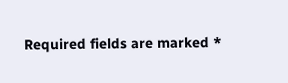Required fields are marked *